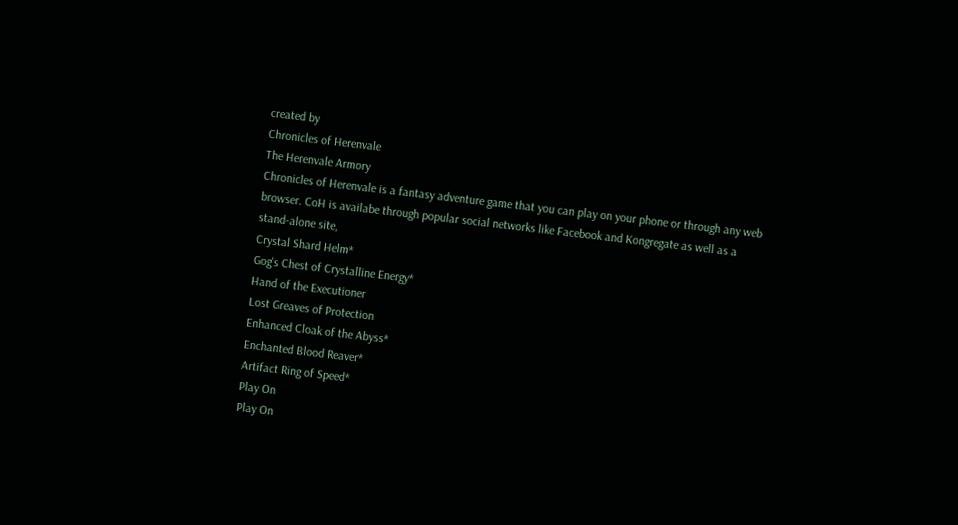created by
Chronicles of Herenvale
The Herenvale Armory
Chronicles of Herenvale is a fantasy adventure game that you can play on your phone or through any web browser. CoH is availabe through popular social networks like Facebook and Kongregate as well as a stand-alone site,
Crystal Shard Helm*
Gog's Chest of Crystalline Energy*
Hand of the Executioner
Lost Greaves of Protection
Enhanced Cloak of the Abyss*
Enchanted Blood Reaver*
Artifact Ring of Speed*
Play On
Play On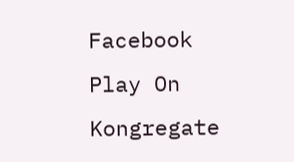Facebook
Play On Kongregate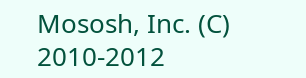Mososh, Inc. (C) 2010-2012